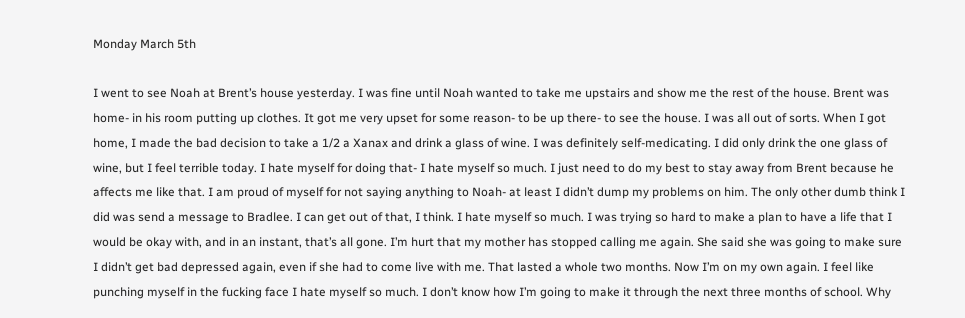Monday March 5th

I went to see Noah at Brent’s house yesterday. I was fine until Noah wanted to take me upstairs and show me the rest of the house. Brent was home- in his room putting up clothes. It got me very upset for some reason- to be up there- to see the house. I was all out of sorts. When I got home, I made the bad decision to take a 1/2 a Xanax and drink a glass of wine. I was definitely self-medicating. I did only drink the one glass of wine, but I feel terrible today. I hate myself for doing that- I hate myself so much. I just need to do my best to stay away from Brent because he affects me like that. I am proud of myself for not saying anything to Noah- at least I didn’t dump my problems on him. The only other dumb think I did was send a message to Bradlee. I can get out of that, I think. I hate myself so much. I was trying so hard to make a plan to have a life that I would be okay with, and in an instant, that’s all gone. I’m hurt that my mother has stopped calling me again. She said she was going to make sure I didn’t get bad depressed again, even if she had to come live with me. That lasted a whole two months. Now I’m on my own again. I feel like punching myself in the fucking face I hate myself so much. I don’t know how I’m going to make it through the next three months of school. Why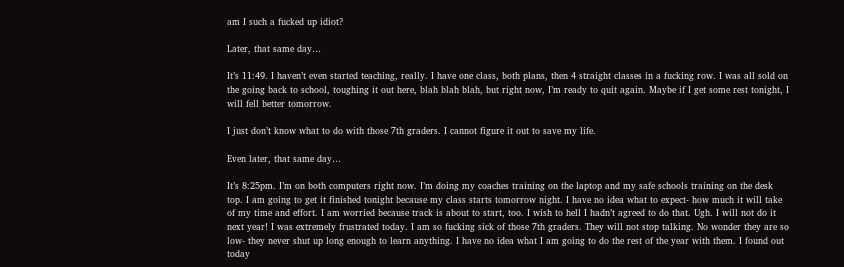am I such a fucked up idiot?

Later, that same day…

It’s 11:49. I haven’t even started teaching, really. I have one class, both plans, then 4 straight classes in a fucking row. I was all sold on the going back to school, toughing it out here, blah blah blah, but right now, I’m ready to quit again. Maybe if I get some rest tonight, I will fell better tomorrow.

I just don’t know what to do with those 7th graders. I cannot figure it out to save my life.

Even later, that same day…

It’s 8:25pm. I’m on both computers right now. I’m doing my coaches training on the laptop and my safe schools training on the desk top. I am going to get it finished tonight because my class starts tomorrow night. I have no idea what to expect- how much it will take of my time and effort. I am worried because track is about to start, too. I wish to hell I hadn’t agreed to do that. Ugh. I will not do it next year! I was extremely frustrated today. I am so fucking sick of those 7th graders. They will not stop talking. No wonder they are so low- they never shut up long enough to learn anything. I have no idea what I am going to do the rest of the year with them. I found out today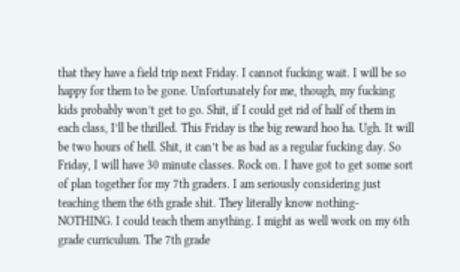that they have a field trip next Friday. I cannot fucking wait. I will be so happy for them to be gone. Unfortunately for me, though, my fucking kids probably won’t get to go. Shit, if I could get rid of half of them in each class, I’ll be thrilled. This Friday is the big reward hoo ha. Ugh. It will be two hours of hell. Shit, it can’t be as bad as a regular fucking day. So Friday, I will have 30 minute classes. Rock on. I have got to get some sort of plan together for my 7th graders. I am seriously considering just teaching them the 6th grade shit. They literally know nothing- NOTHING. I could teach them anything. I might as well work on my 6th grade curriculum. The 7th grade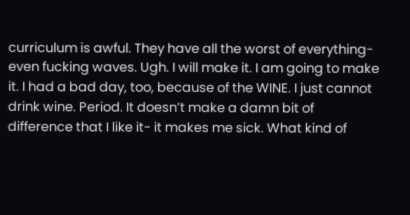curriculum is awful. They have all the worst of everything- even fucking waves. Ugh. I will make it. I am going to make it. I had a bad day, too, because of the WINE. I just cannot drink wine. Period. It doesn’t make a damn bit of difference that I like it- it makes me sick. What kind of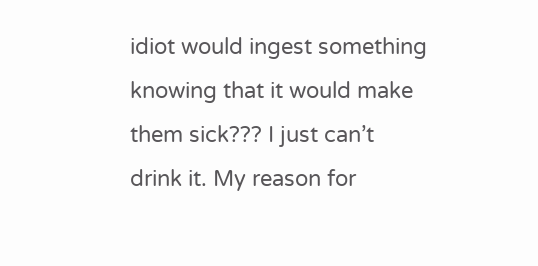idiot would ingest something knowing that it would make them sick??? I just can’t drink it. My reason for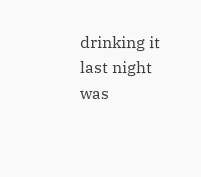drinking it last night was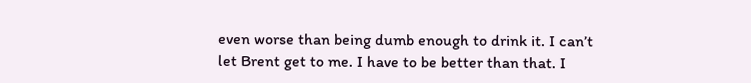even worse than being dumb enough to drink it. I can’t let Brent get to me. I have to be better than that. I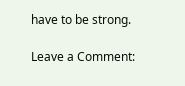have to be strong.

Leave a Comment: